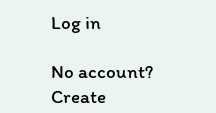Log in

No account? Create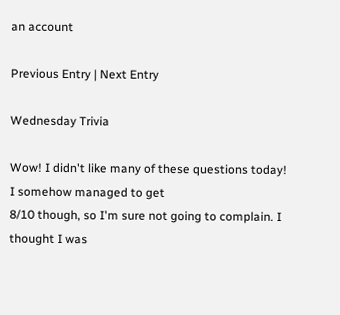an account

Previous Entry | Next Entry

Wednesday Trivia

Wow! I didn't like many of these questions today! I somehow managed to get
8/10 though, so I'm sure not going to complain. I thought I was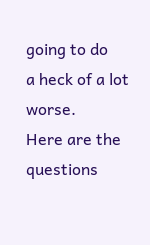going to do
a heck of a lot worse.
Here are the questions